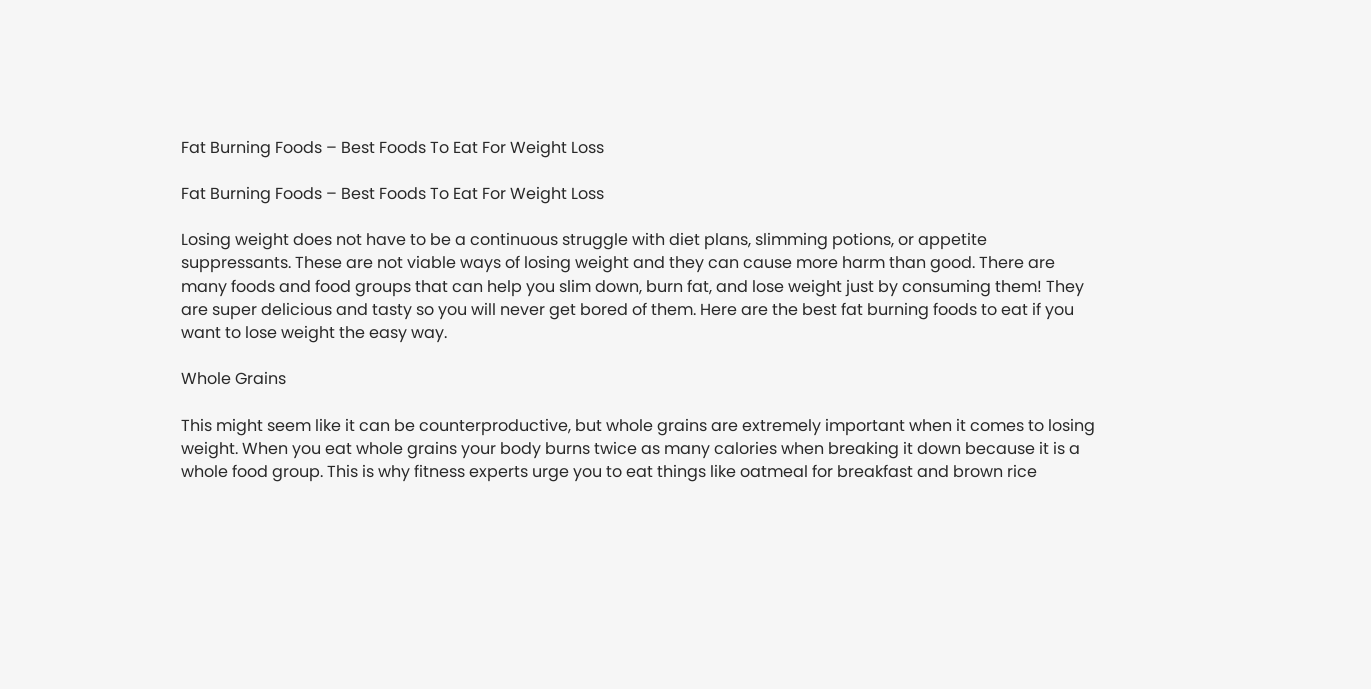Fat Burning Foods – Best Foods To Eat For Weight Loss

Fat Burning Foods – Best Foods To Eat For Weight Loss

Losing weight does not have to be a continuous struggle with diet plans, slimming potions, or appetite suppressants. These are not viable ways of losing weight and they can cause more harm than good. There are many foods and food groups that can help you slim down, burn fat, and lose weight just by consuming them! They are super delicious and tasty so you will never get bored of them. Here are the best fat burning foods to eat if you want to lose weight the easy way.

Whole Grains

This might seem like it can be counterproductive, but whole grains are extremely important when it comes to losing weight. When you eat whole grains your body burns twice as many calories when breaking it down because it is a whole food group. This is why fitness experts urge you to eat things like oatmeal for breakfast and brown rice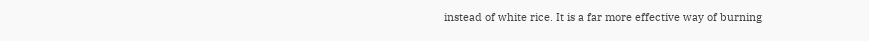instead of white rice. It is a far more effective way of burning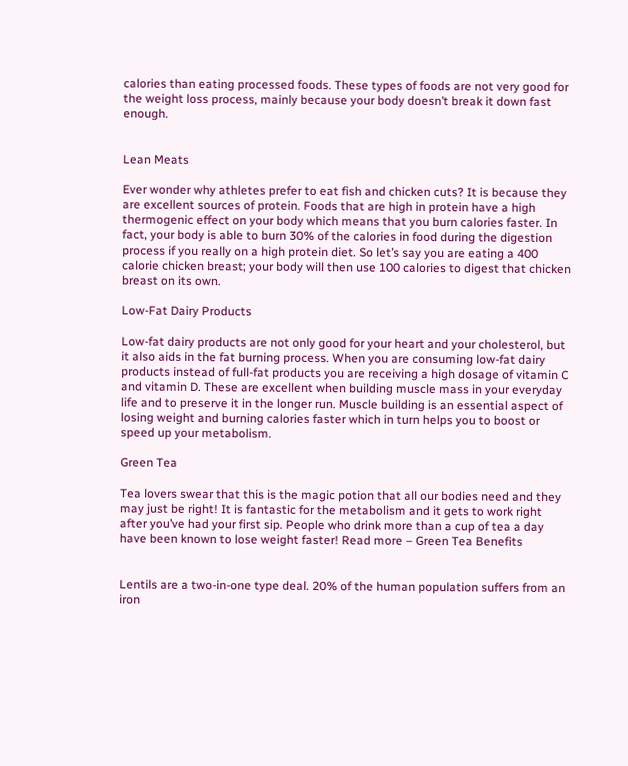calories than eating processed foods. These types of foods are not very good for the weight loss process, mainly because your body doesn’t break it down fast enough.


Lean Meats

Ever wonder why athletes prefer to eat fish and chicken cuts? It is because they are excellent sources of protein. Foods that are high in protein have a high thermogenic effect on your body which means that you burn calories faster. In fact, your body is able to burn 30% of the calories in food during the digestion process if you really on a high protein diet. So let’s say you are eating a 400 calorie chicken breast; your body will then use 100 calories to digest that chicken breast on its own.

Low-Fat Dairy Products

Low-fat dairy products are not only good for your heart and your cholesterol, but it also aids in the fat burning process. When you are consuming low-fat dairy products instead of full-fat products you are receiving a high dosage of vitamin C and vitamin D. These are excellent when building muscle mass in your everyday life and to preserve it in the longer run. Muscle building is an essential aspect of losing weight and burning calories faster which in turn helps you to boost or speed up your metabolism.

Green Tea

Tea lovers swear that this is the magic potion that all our bodies need and they may just be right! It is fantastic for the metabolism and it gets to work right after you’ve had your first sip. People who drink more than a cup of tea a day have been known to lose weight faster! Read more – Green Tea Benefits


Lentils are a two-in-one type deal. 20% of the human population suffers from an iron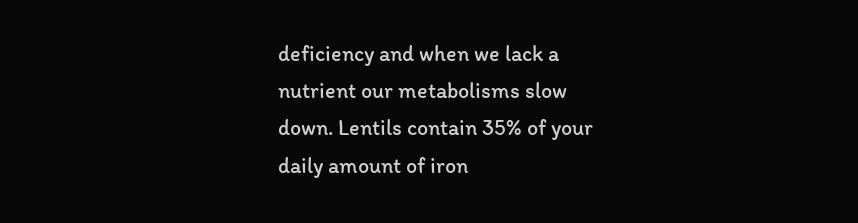deficiency and when we lack a nutrient our metabolisms slow down. Lentils contain 35% of your daily amount of iron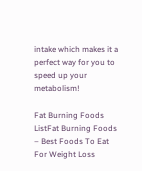intake which makes it a perfect way for you to speed up your metabolism!

Fat Burning Foods ListFat Burning Foods – Best Foods To Eat For Weight Loss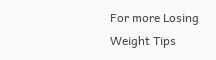For more Losing Weight Tips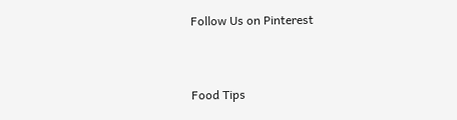Follow Us on Pinterest


Food Tips